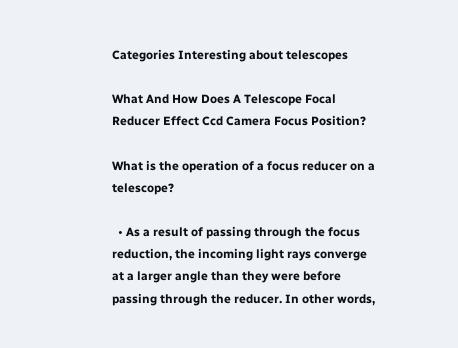Categories Interesting about telescopes

What And How Does A Telescope Focal Reducer Effect Ccd Camera Focus Position?

What is the operation of a focus reducer on a telescope?

  • As a result of passing through the focus reduction, the incoming light rays converge at a larger angle than they were before passing through the reducer. In other words,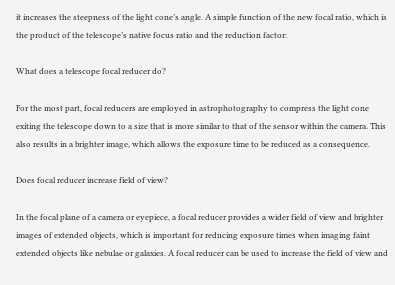it increases the steepness of the light cone’s angle. A simple function of the new focal ratio, which is the product of the telescope’s native focus ratio and the reduction factor:

What does a telescope focal reducer do?

For the most part, focal reducers are employed in astrophotography to compress the light cone exiting the telescope down to a size that is more similar to that of the sensor within the camera. This also results in a brighter image, which allows the exposure time to be reduced as a consequence.

Does focal reducer increase field of view?

In the focal plane of a camera or eyepiece, a focal reducer provides a wider field of view and brighter images of extended objects, which is important for reducing exposure times when imaging faint extended objects like nebulae or galaxies. A focal reducer can be used to increase the field of view and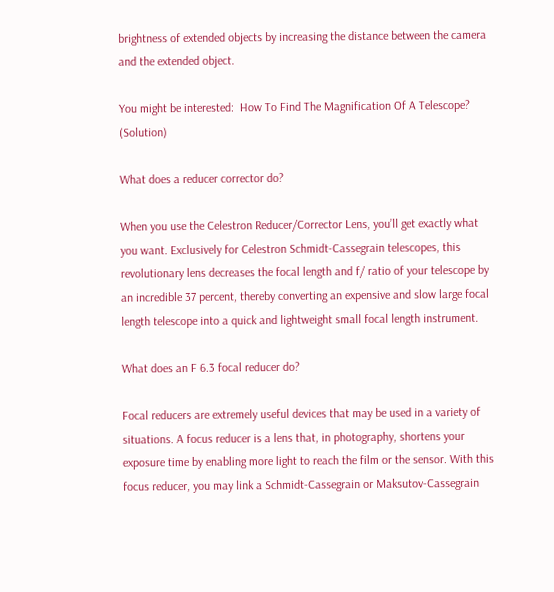brightness of extended objects by increasing the distance between the camera and the extended object.

You might be interested:  How To Find The Magnification Of A Telescope? (Solution)

What does a reducer corrector do?

When you use the Celestron Reducer/Corrector Lens, you’ll get exactly what you want. Exclusively for Celestron Schmidt-Cassegrain telescopes, this revolutionary lens decreases the focal length and f/ ratio of your telescope by an incredible 37 percent, thereby converting an expensive and slow large focal length telescope into a quick and lightweight small focal length instrument.

What does an F 6.3 focal reducer do?

Focal reducers are extremely useful devices that may be used in a variety of situations. A focus reducer is a lens that, in photography, shortens your exposure time by enabling more light to reach the film or the sensor. With this focus reducer, you may link a Schmidt-Cassegrain or Maksutov-Cassegrain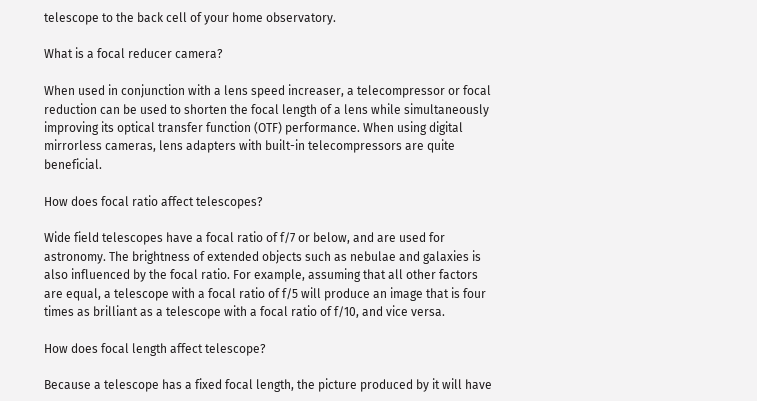telescope to the back cell of your home observatory.

What is a focal reducer camera?

When used in conjunction with a lens speed increaser, a telecompressor or focal reduction can be used to shorten the focal length of a lens while simultaneously improving its optical transfer function (OTF) performance. When using digital mirrorless cameras, lens adapters with built-in telecompressors are quite beneficial.

How does focal ratio affect telescopes?

Wide field telescopes have a focal ratio of f/7 or below, and are used for astronomy. The brightness of extended objects such as nebulae and galaxies is also influenced by the focal ratio. For example, assuming that all other factors are equal, a telescope with a focal ratio of f/5 will produce an image that is four times as brilliant as a telescope with a focal ratio of f/10, and vice versa.

How does focal length affect telescope?

Because a telescope has a fixed focal length, the picture produced by it will have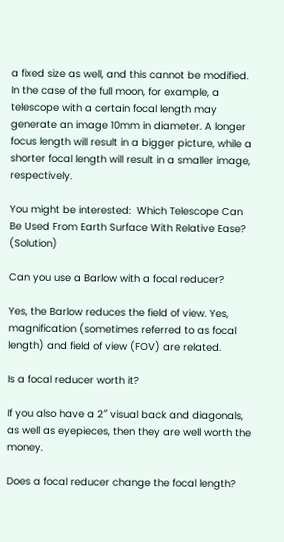a fixed size as well, and this cannot be modified. In the case of the full moon, for example, a telescope with a certain focal length may generate an image 10mm in diameter. A longer focus length will result in a bigger picture, while a shorter focal length will result in a smaller image, respectively.

You might be interested:  Which Telescope Can Be Used From Earth Surface With Relative Ease? (Solution)

Can you use a Barlow with a focal reducer?

Yes, the Barlow reduces the field of view. Yes, magnification (sometimes referred to as focal length) and field of view (FOV) are related.

Is a focal reducer worth it?

If you also have a 2″ visual back and diagonals, as well as eyepieces, then they are well worth the money.

Does a focal reducer change the focal length?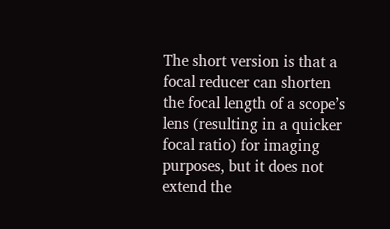The short version is that a focal reducer can shorten the focal length of a scope’s lens (resulting in a quicker focal ratio) for imaging purposes, but it does not extend the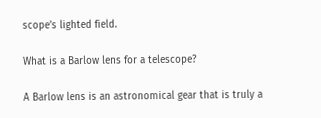scope’s lighted field.

What is a Barlow lens for a telescope?

A Barlow lens is an astronomical gear that is truly a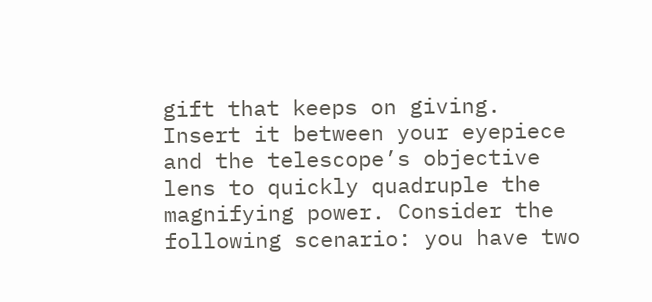gift that keeps on giving. Insert it between your eyepiece and the telescope’s objective lens to quickly quadruple the magnifying power. Consider the following scenario: you have two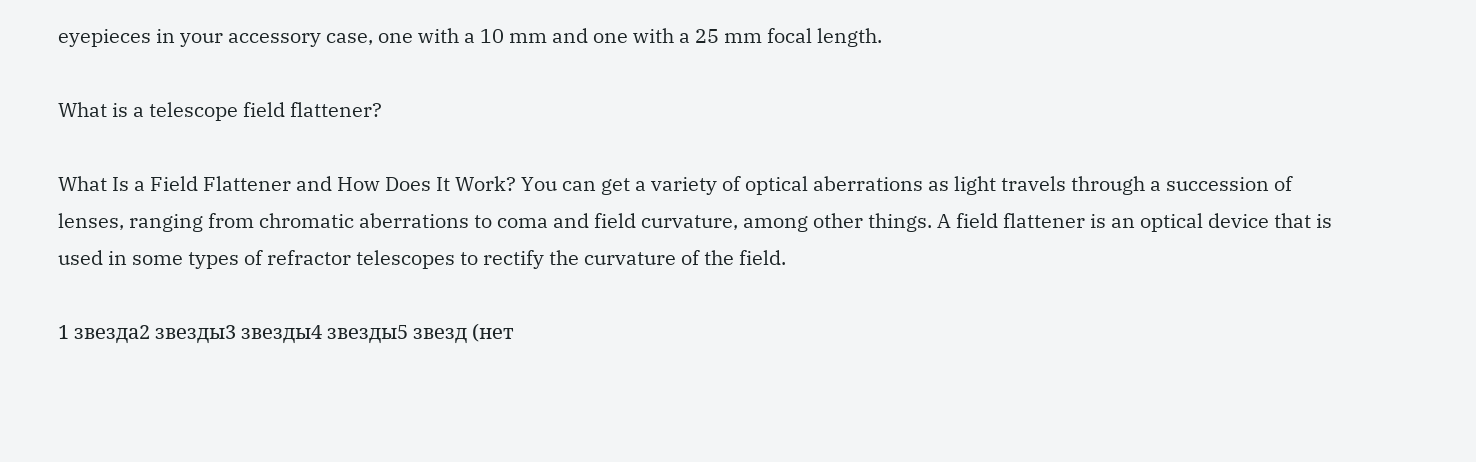eyepieces in your accessory case, one with a 10 mm and one with a 25 mm focal length.

What is a telescope field flattener?

What Is a Field Flattener and How Does It Work? You can get a variety of optical aberrations as light travels through a succession of lenses, ranging from chromatic aberrations to coma and field curvature, among other things. A field flattener is an optical device that is used in some types of refractor telescopes to rectify the curvature of the field.

1 звезда2 звезды3 звезды4 звезды5 звезд (нет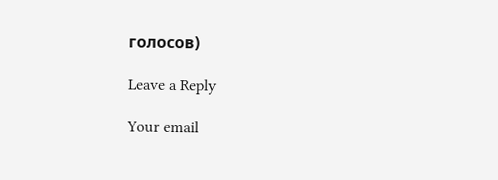голосов)

Leave a Reply

Your email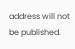address will not be published.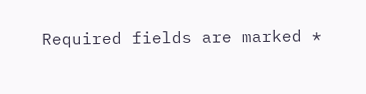Required fields are marked *